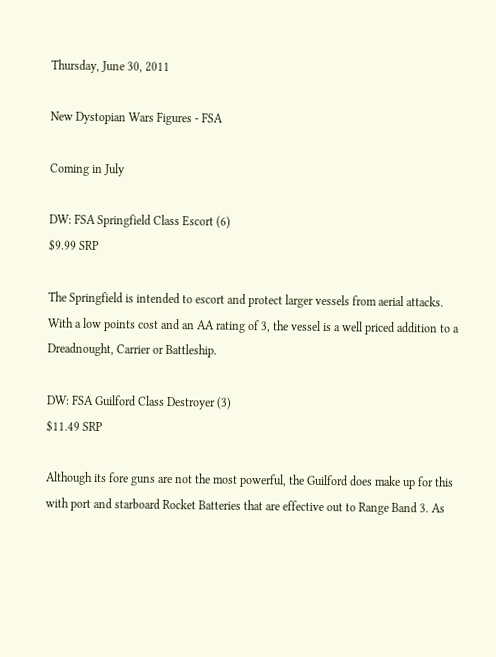Thursday, June 30, 2011

New Dystopian Wars Figures - FSA

Coming in July

DW: FSA Springfield Class Escort (6)
$9.99 SRP

The Springfield is intended to escort and protect larger vessels from aerial attacks. With a low points cost and an AA rating of 3, the vessel is a well priced addition to a Dreadnought, Carrier or Battleship.

DW: FSA Guilford Class Destroyer (3)
$11.49 SRP

Although its fore guns are not the most powerful, the Guilford does make up for this with port and starboard Rocket Batteries that are effective out to Range Band 3. As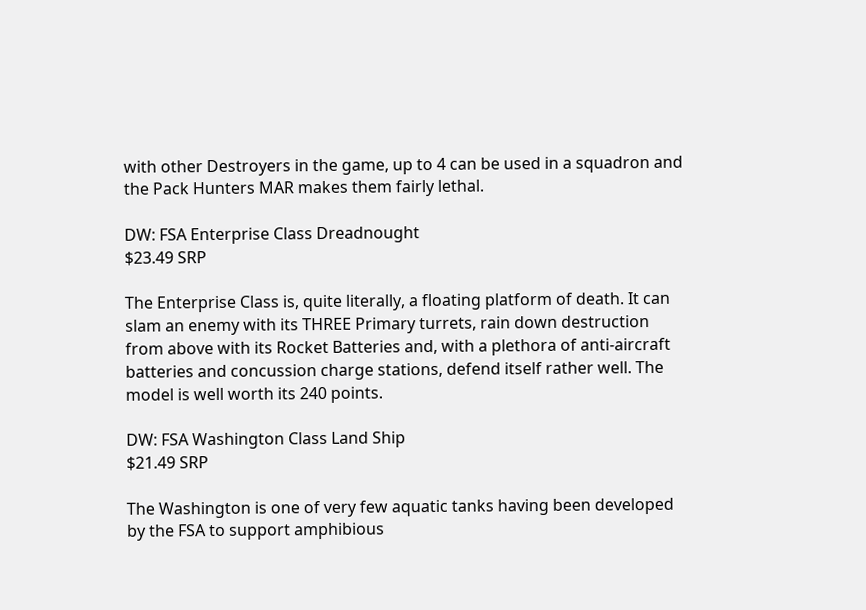with other Destroyers in the game, up to 4 can be used in a squadron and the Pack Hunters MAR makes them fairly lethal.

DW: FSA Enterprise Class Dreadnought
$23.49 SRP

The Enterprise Class is, quite literally, a floating platform of death. It can slam an enemy with its THREE Primary turrets, rain down destruction from above with its Rocket Batteries and, with a plethora of anti-aircraft batteries and concussion charge stations, defend itself rather well. The model is well worth its 240 points.

DW: FSA Washington Class Land Ship
$21.49 SRP

The Washington is one of very few aquatic tanks having been developed by the FSA to support amphibious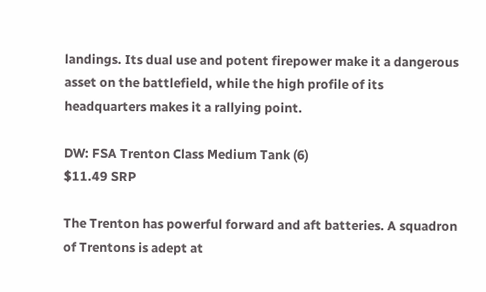landings. Its dual use and potent firepower make it a dangerous asset on the battlefield, while the high profile of its headquarters makes it a rallying point.

DW: FSA Trenton Class Medium Tank (6)
$11.49 SRP

The Trenton has powerful forward and aft batteries. A squadron of Trentons is adept at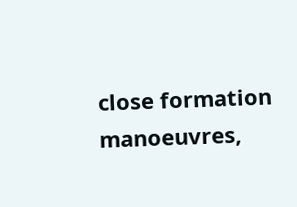close formation manoeuvres,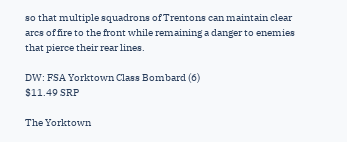so that multiple squadrons of Trentons can maintain clear arcs of fire to the front while remaining a danger to enemies that pierce their rear lines.

DW: FSA Yorktown Class Bombard (6)
$11.49 SRP

The Yorktown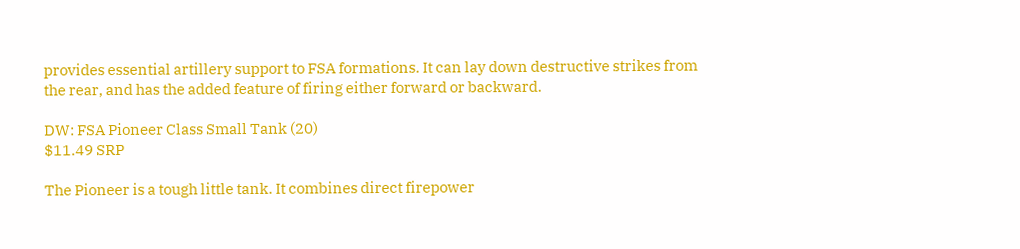provides essential artillery support to FSA formations. It can lay down destructive strikes from the rear, and has the added feature of firing either forward or backward.

DW: FSA Pioneer Class Small Tank (20)
$11.49 SRP

The Pioneer is a tough little tank. It combines direct firepower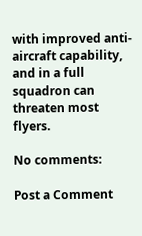with improved anti-aircraft capability, and in a full squadron can threaten most flyers.

No comments:

Post a Comment